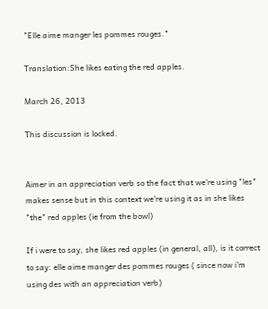"Elle aime manger les pommes rouges."

Translation:She likes eating the red apples.

March 26, 2013

This discussion is locked.


Aimer in an appreciation verb so the fact that we're using "les" makes sense but in this context we're using it as in she likes "the" red apples (ie from the bowl)

If i were to say, she likes red apples (in general, all), is it correct to say: elle aime manger des pommes rouges ( since now i'm using des with an appreciation verb)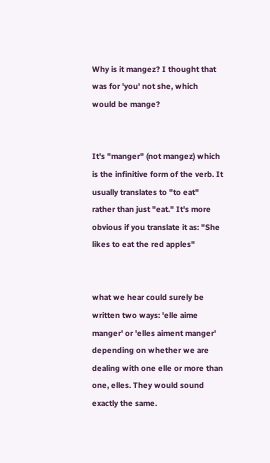Why is it mangez? I thought that was for 'you' not she, which would be mange?


It's "manger" (not mangez) which is the infinitive form of the verb. It usually translates to "to eat" rather than just "eat." It's more obvious if you translate it as: "She likes to eat the red apples"


what we hear could surely be written two ways: 'elle aime manger' or 'elles aiment manger' depending on whether we are dealing with one elle or more than one, elles. They would sound exactly the same.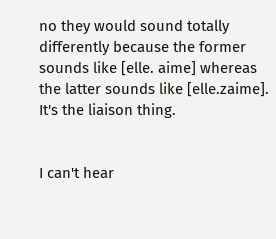no they would sound totally differently because the former sounds like [elle. aime] whereas the latter sounds like [elle.zaime]. It's the liaison thing.


I can't hear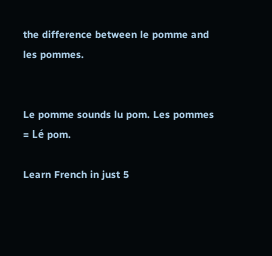the difference between le pomme and les pommes.


Le pomme sounds lu pom. Les pommes = Lé pom.

Learn French in just 5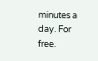minutes a day. For free.